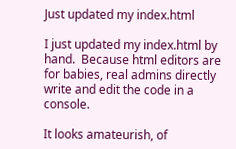Just updated my index.html

I just updated my index.html by hand.  Because html editors are for babies, real admins directly write and edit the code in a console.

It looks amateurish, of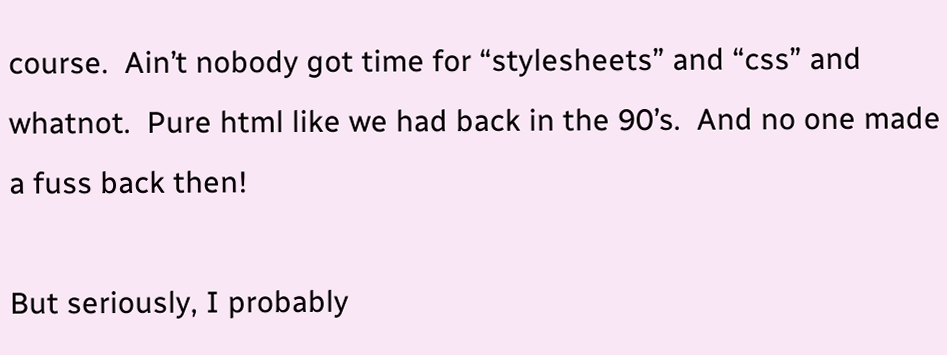course.  Ain’t nobody got time for “stylesheets” and “css” and whatnot.  Pure html like we had back in the 90’s.  And no one made a fuss back then!

But seriously, I probably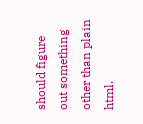should figure out something other than plain html.